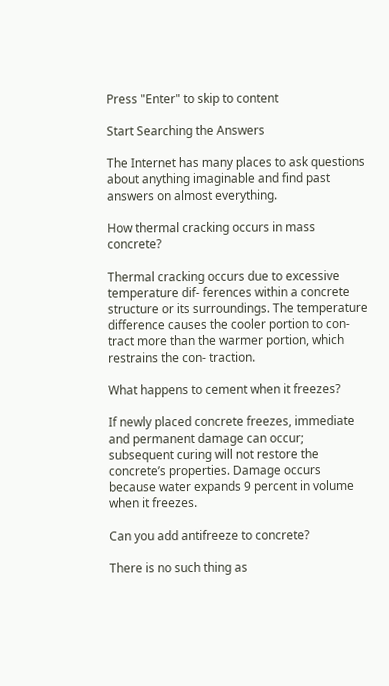Press "Enter" to skip to content

Start Searching the Answers

The Internet has many places to ask questions about anything imaginable and find past answers on almost everything.

How thermal cracking occurs in mass concrete?

Thermal cracking occurs due to excessive temperature dif- ferences within a concrete structure or its surroundings. The temperature difference causes the cooler portion to con- tract more than the warmer portion, which restrains the con- traction.

What happens to cement when it freezes?

If newly placed concrete freezes, immediate and permanent damage can occur; subsequent curing will not restore the concrete’s properties. Damage occurs because water expands 9 percent in volume when it freezes.

Can you add antifreeze to concrete?

There is no such thing as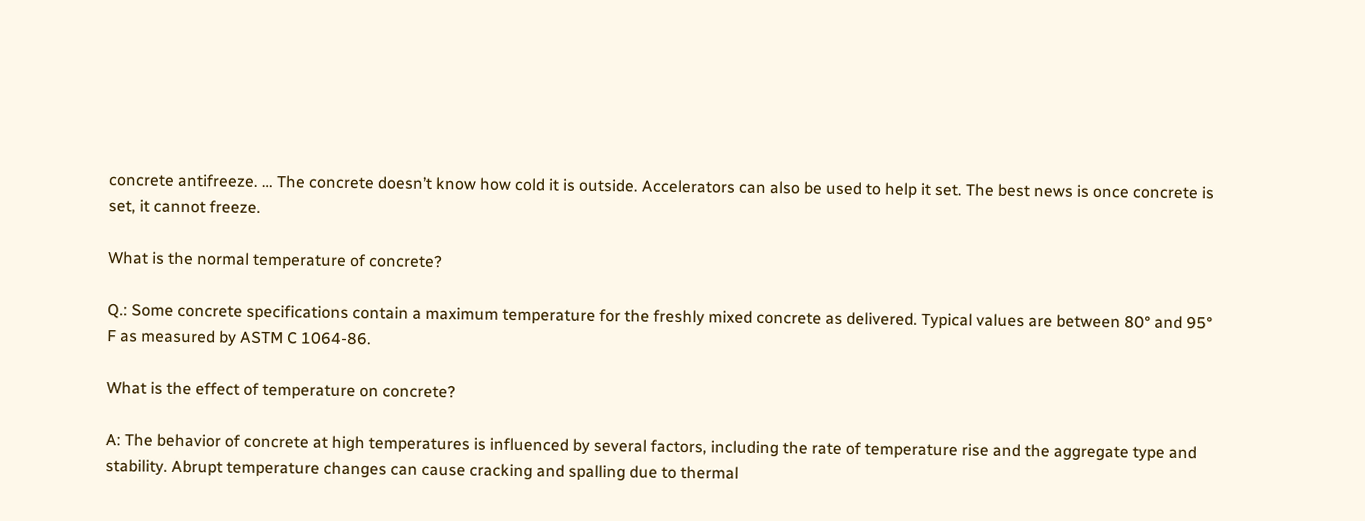concrete antifreeze. … The concrete doesn’t know how cold it is outside. Accelerators can also be used to help it set. The best news is once concrete is set, it cannot freeze.

What is the normal temperature of concrete?

Q.: Some concrete specifications contain a maximum temperature for the freshly mixed concrete as delivered. Typical values are between 80° and 95° F as measured by ASTM C 1064-86.

What is the effect of temperature on concrete?

A: The behavior of concrete at high temperatures is influenced by several factors, including the rate of temperature rise and the aggregate type and stability. Abrupt temperature changes can cause cracking and spalling due to thermal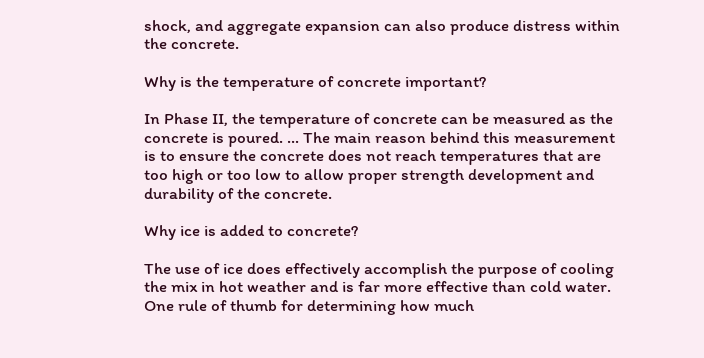shock, and aggregate expansion can also produce distress within the concrete.

Why is the temperature of concrete important?

In Phase II, the temperature of concrete can be measured as the concrete is poured. … The main reason behind this measurement is to ensure the concrete does not reach temperatures that are too high or too low to allow proper strength development and durability of the concrete.

Why ice is added to concrete?

The use of ice does effectively accomplish the purpose of cooling the mix in hot weather and is far more effective than cold water. One rule of thumb for determining how much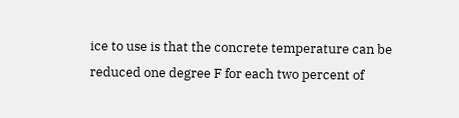ice to use is that the concrete temperature can be reduced one degree F for each two percent of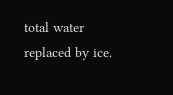total water replaced by ice.